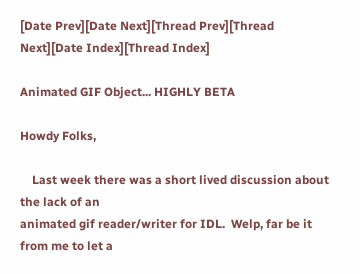[Date Prev][Date Next][Thread Prev][Thread Next][Date Index][Thread Index]

Animated GIF Object... HIGHLY BETA

Howdy Folks,

    Last week there was a short lived discussion about the lack of an
animated gif reader/writer for IDL.  Welp, far be it from me to let a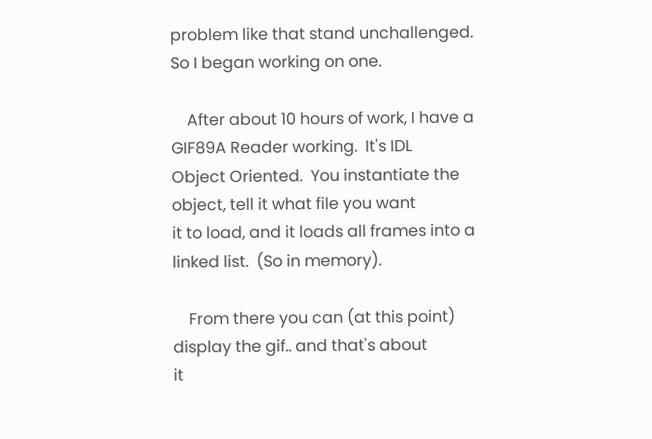problem like that stand unchallenged.  So I began working on one.

    After about 10 hours of work, I have a GIF89A Reader working.  It's IDL
Object Oriented.  You instantiate the object, tell it what file you want
it to load, and it loads all frames into a linked list.  (So in memory).

    From there you can (at this point) display the gif.. and that's about
it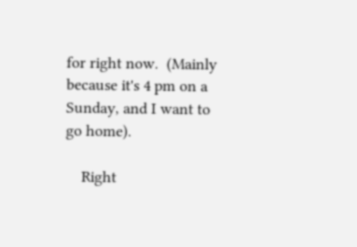for right now.  (Mainly because it's 4 pm on a Sunday, and I want to
go home).

    Right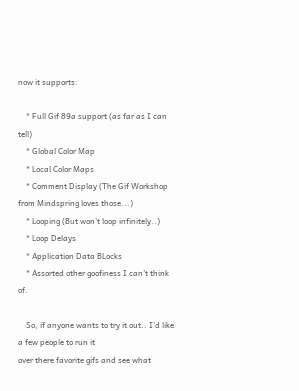now it supports:

    * Full Gif 89a support (as far as I can tell)
    * Global Color Map
    * Local Color Maps
    * Comment Display (The Gif Workshop from Mindspring loves those...)
    * Looping (But won't loop infinitely..)
    * Loop Delays
    * Application Data BLocks
    * Assorted other goofiness I can't think of.

    So, if anyone wants to try it out.. I'd like a few people to run it
over there favorite gifs and see what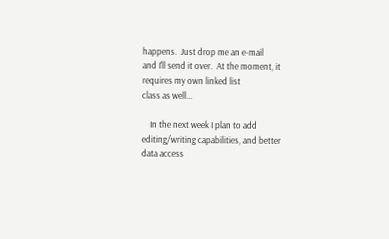happens.  Just drop me an e-mail
and I'll send it over.  At the moment, it requires my own linked list
class as well...

    In the next week I plan to add editing/writing capabilities, and better
data access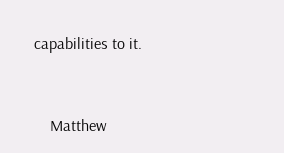capabilities to it.


    Matthew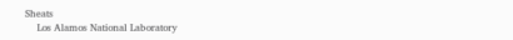Sheats
    Los Alamos National Laboratory